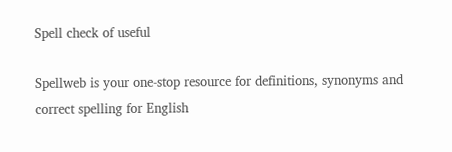Spell check of useful

Spellweb is your one-stop resource for definitions, synonyms and correct spelling for English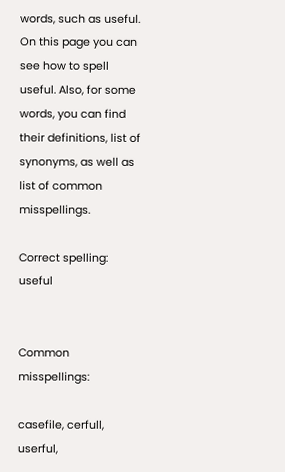words, such as useful. On this page you can see how to spell useful. Also, for some words, you can find their definitions, list of synonyms, as well as list of common misspellings.

Correct spelling: useful


Common misspellings:

casefile, cerfull, userful,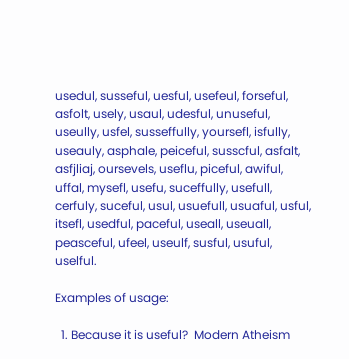usedul, susseful, uesful, usefeul, forseful, asfolt, usely, usaul, udesful, unuseful, useully, usfel, susseffully, yoursefl, isfully, useauly, asphale, peiceful, susscful, asfalt, asfjliaj, oursevels, useflu, piceful, awiful, uffal, mysefl, usefu, suceffully, usefull, cerfuly, suceful, usul, usuefull, usuaful, usful, itsefl, usedful, paceful, useall, useuall, peasceful, ufeel, useulf, susful, usuful, uselful.

Examples of usage:

  1. Because it is useful?  Modern Atheism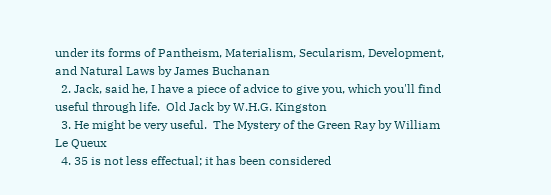under its forms of Pantheism, Materialism, Secularism, Development, and Natural Laws by James Buchanan
  2. Jack, said he, I have a piece of advice to give you, which you'll find useful through life.  Old Jack by W.H.G. Kingston
  3. He might be very useful.  The Mystery of the Green Ray by William Le Queux
  4. 35 is not less effectual; it has been considered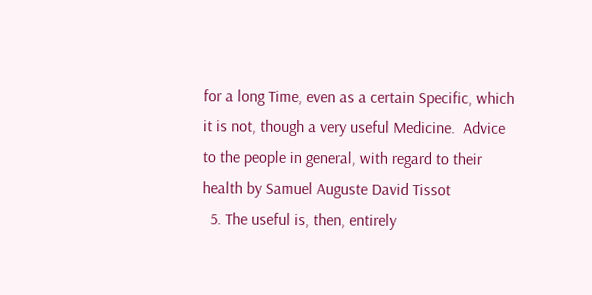for a long Time, even as a certain Specific, which it is not, though a very useful Medicine.  Advice to the people in general, with regard to their health by Samuel Auguste David Tissot
  5. The useful is, then, entirely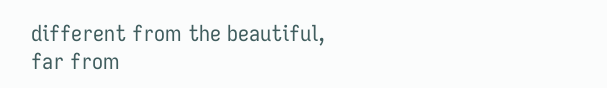different from the beautiful, far from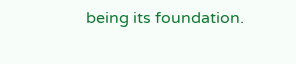being its foundation.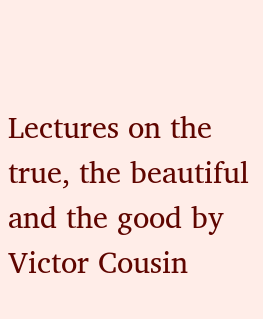Lectures on the true, the beautiful and the good by Victor Cousin